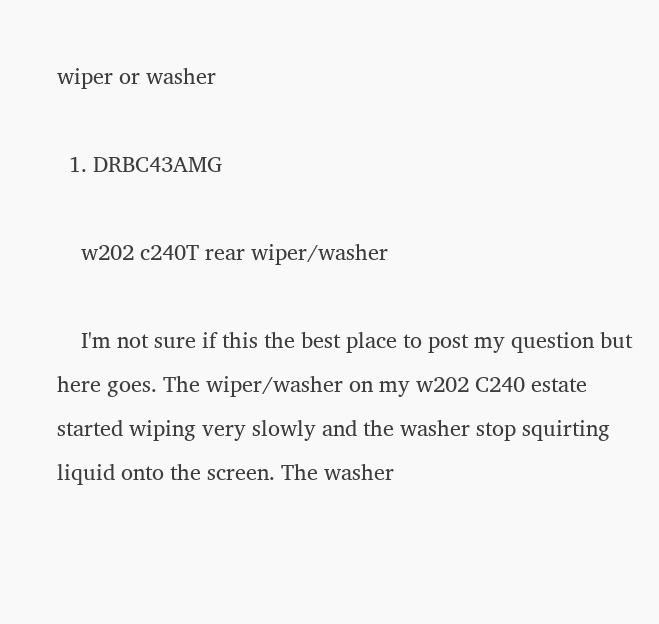wiper or washer

  1. DRBC43AMG

    w202 c240T rear wiper/washer

    I'm not sure if this the best place to post my question but here goes. The wiper/washer on my w202 C240 estate started wiping very slowly and the washer stop squirting liquid onto the screen. The washer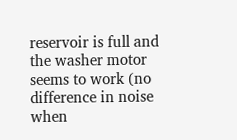reservoir is full and the washer motor seems to work (no difference in noise when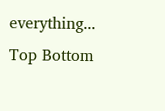everything...
Top Bottom